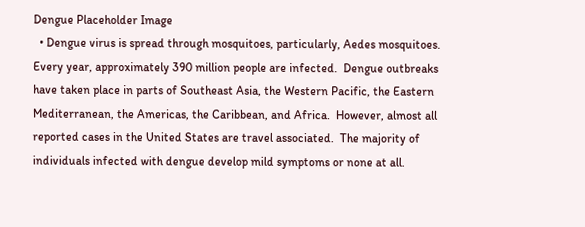Dengue Placeholder Image
  • Dengue virus is spread through mosquitoes, particularly, Aedes mosquitoes.  Every year, approximately 390 million people are infected.  Dengue outbreaks have taken place in parts of Southeast Asia, the Western Pacific, the Eastern Mediterranean, the Americas, the Caribbean, and Africa.  However, almost all reported cases in the United States are travel associated.  The majority of individuals infected with dengue develop mild symptoms or none at all.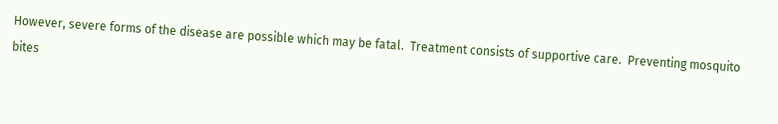However, severe forms of the disease are possible which may be fatal.  Treatment consists of supportive care.  Preventing mosquito bites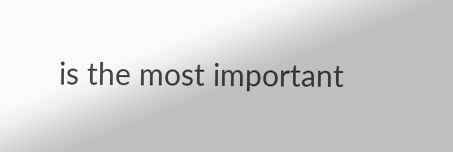is the most important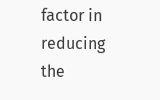factor in reducing the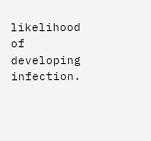likelihood of developing infection.